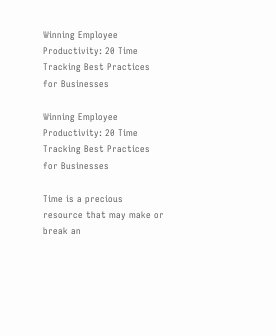Winning Employee Productivity: 20 Time Tracking Best Practices for Businesses

Winning Employee Productivity: 20 Time Tracking Best Practices for Businesses

Time is a precious resource that may make or break an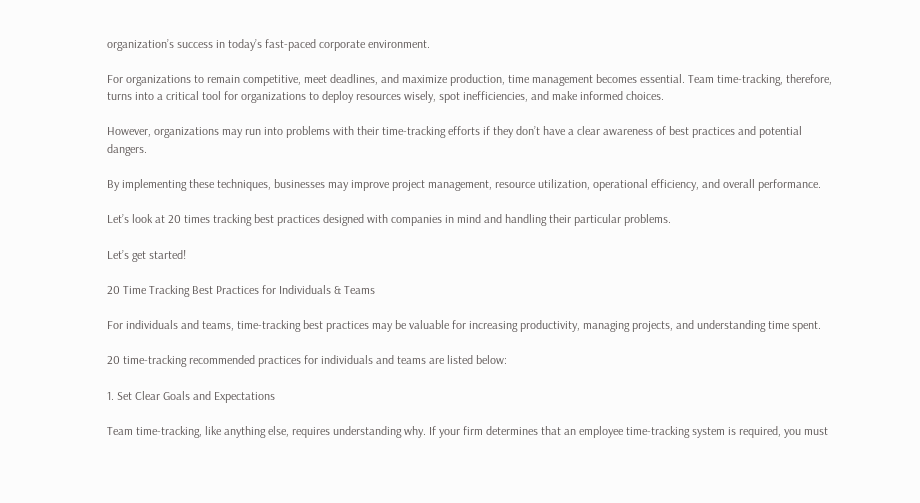organization’s success in today’s fast-paced corporate environment.

For organizations to remain competitive, meet deadlines, and maximize production, time management becomes essential. Team time-tracking, therefore, turns into a critical tool for organizations to deploy resources wisely, spot inefficiencies, and make informed choices.

However, organizations may run into problems with their time-tracking efforts if they don’t have a clear awareness of best practices and potential dangers.

By implementing these techniques, businesses may improve project management, resource utilization, operational efficiency, and overall performance.

Let’s look at 20 times tracking best practices designed with companies in mind and handling their particular problems.

Let’s get started!

20 Time Tracking Best Practices for Individuals & Teams

For individuals and teams, time-tracking best practices may be valuable for increasing productivity, managing projects, and understanding time spent.

20 time-tracking recommended practices for individuals and teams are listed below:

1. Set Clear Goals and Expectations

Team time-tracking, like anything else, requires understanding why. If your firm determines that an employee time-tracking system is required, you must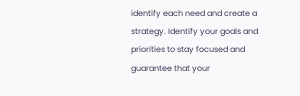identify each need and create a strategy. Identify your goals and priorities to stay focused and guarantee that your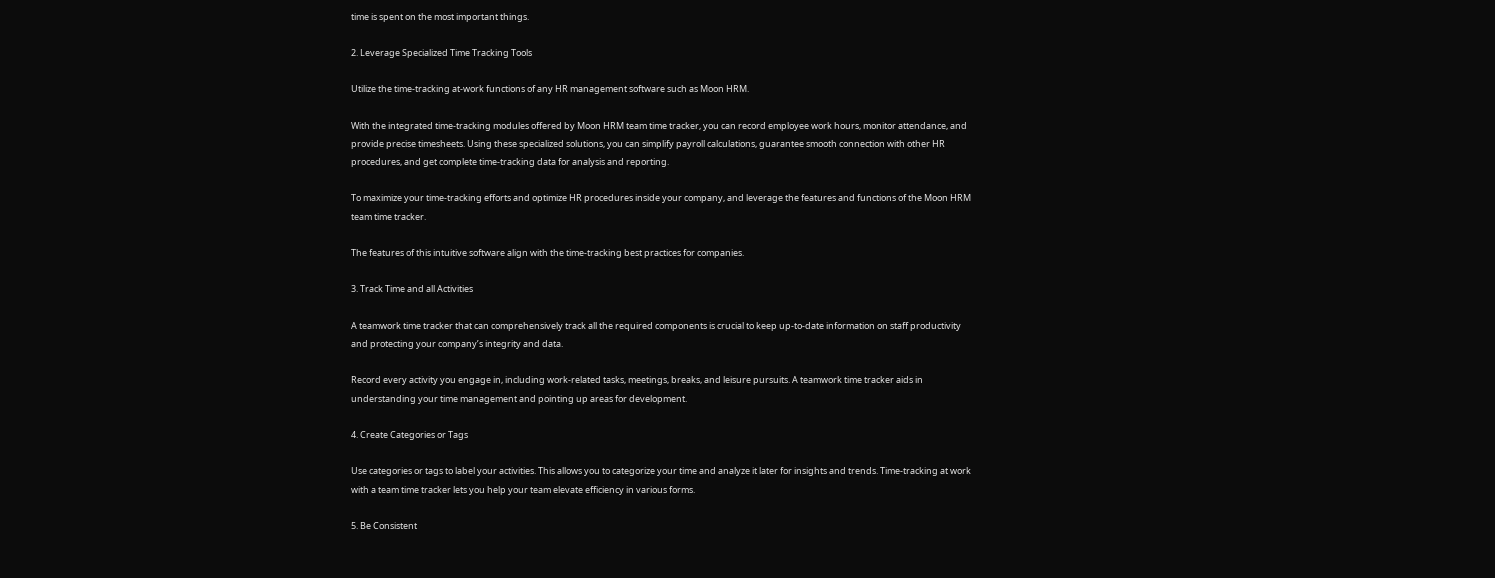time is spent on the most important things.

2. Leverage Specialized Time Tracking Tools

Utilize the time-tracking at-work functions of any HR management software such as Moon HRM.

With the integrated time-tracking modules offered by Moon HRM team time tracker, you can record employee work hours, monitor attendance, and provide precise timesheets. Using these specialized solutions, you can simplify payroll calculations, guarantee smooth connection with other HR procedures, and get complete time-tracking data for analysis and reporting.

To maximize your time-tracking efforts and optimize HR procedures inside your company, and leverage the features and functions of the Moon HRM team time tracker.

The features of this intuitive software align with the time-tracking best practices for companies.

3. Track Time and all Activities

A teamwork time tracker that can comprehensively track all the required components is crucial to keep up-to-date information on staff productivity and protecting your company’s integrity and data.

Record every activity you engage in, including work-related tasks, meetings, breaks, and leisure pursuits. A teamwork time tracker aids in understanding your time management and pointing up areas for development.

4. Create Categories or Tags

Use categories or tags to label your activities. This allows you to categorize your time and analyze it later for insights and trends. Time-tracking at work with a team time tracker lets you help your team elevate efficiency in various forms.

5. Be Consistent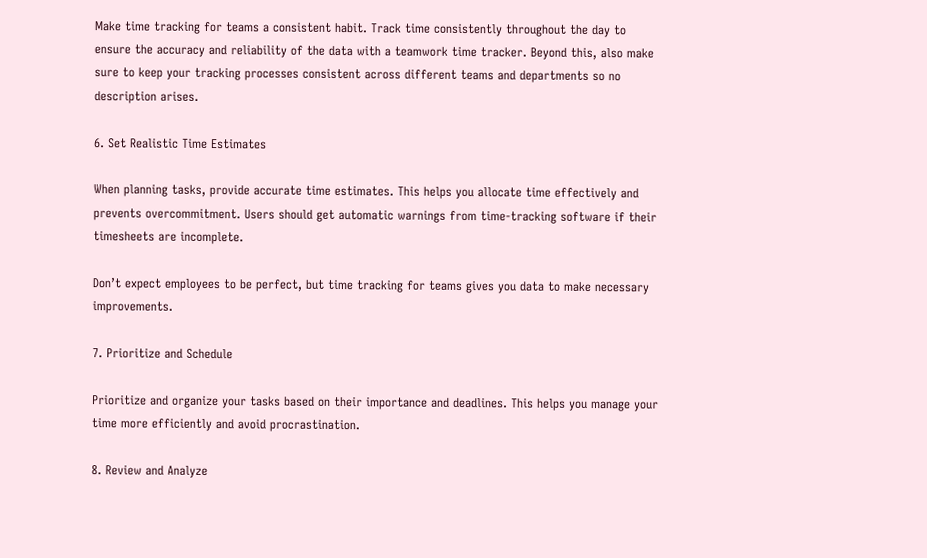Make time tracking for teams a consistent habit. Track time consistently throughout the day to ensure the accuracy and reliability of the data with a teamwork time tracker. Beyond this, also make sure to keep your tracking processes consistent across different teams and departments so no description arises.

6. Set Realistic Time Estimates

When planning tasks, provide accurate time estimates. This helps you allocate time effectively and prevents overcommitment. Users should get automatic warnings from time-tracking software if their timesheets are incomplete.

Don’t expect employees to be perfect, but time tracking for teams gives you data to make necessary improvements.

7. Prioritize and Schedule

Prioritize and organize your tasks based on their importance and deadlines. This helps you manage your time more efficiently and avoid procrastination.

8. Review and Analyze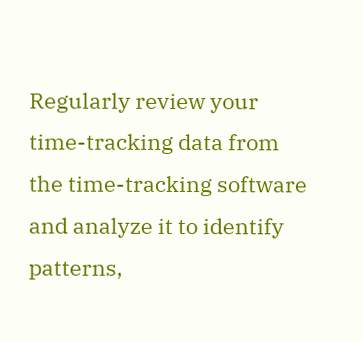Regularly review your time-tracking data from the time-tracking software and analyze it to identify patterns,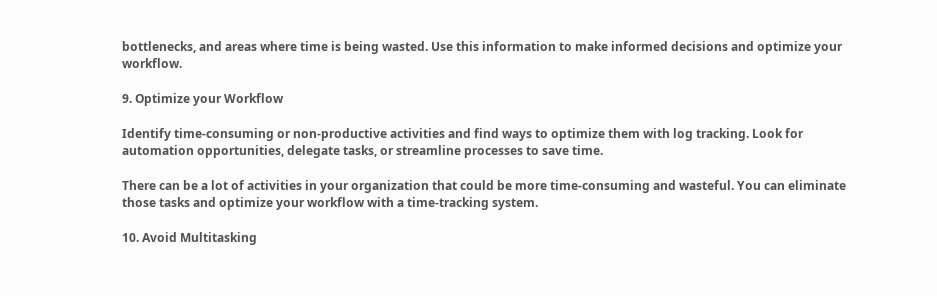bottlenecks, and areas where time is being wasted. Use this information to make informed decisions and optimize your workflow.

9. Optimize your Workflow

Identify time-consuming or non-productive activities and find ways to optimize them with log tracking. Look for automation opportunities, delegate tasks, or streamline processes to save time.

There can be a lot of activities in your organization that could be more time-consuming and wasteful. You can eliminate those tasks and optimize your workflow with a time-tracking system.

10. Avoid Multitasking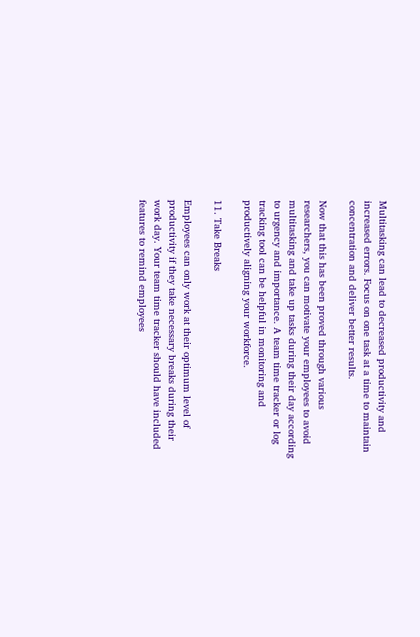Multitasking can lead to decreased productivity and increased errors. Focus on one task at a time to maintain concentration and deliver better results.

Now that this has been proved through various researchers, you can motivate your employees to avoid multitasking and take up tasks during their day according to urgency and importance. A team time tracker or log tracking tool can be helpful in monitoring and productively aligning your workforce.

11. Take Breaks

Employees can only work at their optimum level of productivity if they take necessary breaks during their work day. Your team time tracker should have included features to remind employees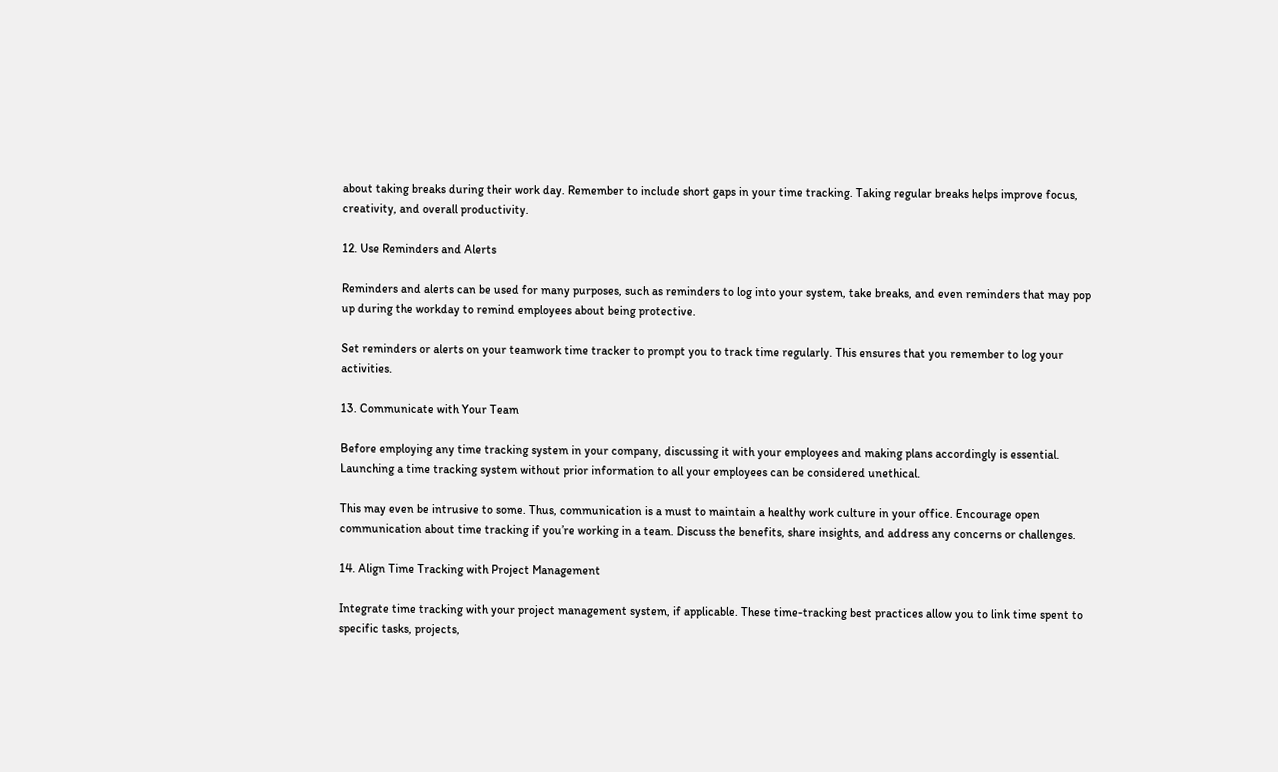about taking breaks during their work day. Remember to include short gaps in your time tracking. Taking regular breaks helps improve focus, creativity, and overall productivity.

12. Use Reminders and Alerts

Reminders and alerts can be used for many purposes, such as reminders to log into your system, take breaks, and even reminders that may pop up during the workday to remind employees about being protective.

Set reminders or alerts on your teamwork time tracker to prompt you to track time regularly. This ensures that you remember to log your activities.

13. Communicate with Your Team

Before employing any time tracking system in your company, discussing it with your employees and making plans accordingly is essential. Launching a time tracking system without prior information to all your employees can be considered unethical.

This may even be intrusive to some. Thus, communication is a must to maintain a healthy work culture in your office. Encourage open communication about time tracking if you’re working in a team. Discuss the benefits, share insights, and address any concerns or challenges.

14. Align Time Tracking with Project Management

Integrate time tracking with your project management system, if applicable. These time-tracking best practices allow you to link time spent to specific tasks, projects,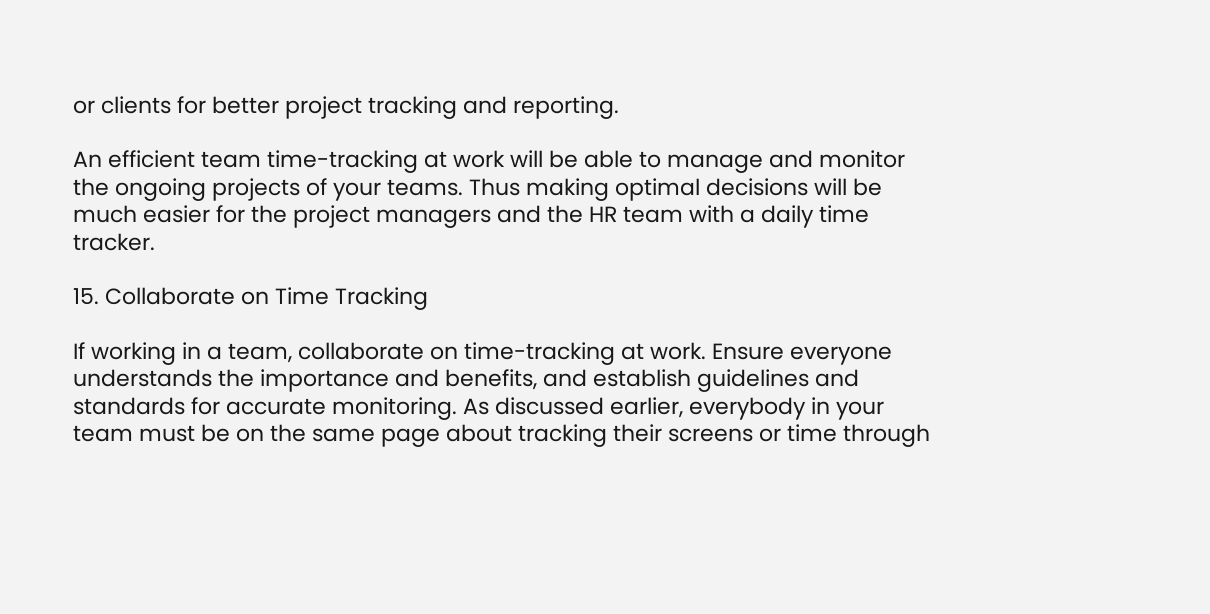or clients for better project tracking and reporting.

An efficient team time-tracking at work will be able to manage and monitor the ongoing projects of your teams. Thus making optimal decisions will be much easier for the project managers and the HR team with a daily time tracker.

15. Collaborate on Time Tracking

If working in a team, collaborate on time-tracking at work. Ensure everyone understands the importance and benefits, and establish guidelines and standards for accurate monitoring. As discussed earlier, everybody in your team must be on the same page about tracking their screens or time through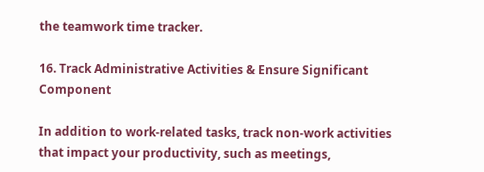the teamwork time tracker.

16. Track Administrative Activities & Ensure Significant Component

In addition to work-related tasks, track non-work activities that impact your productivity, such as meetings,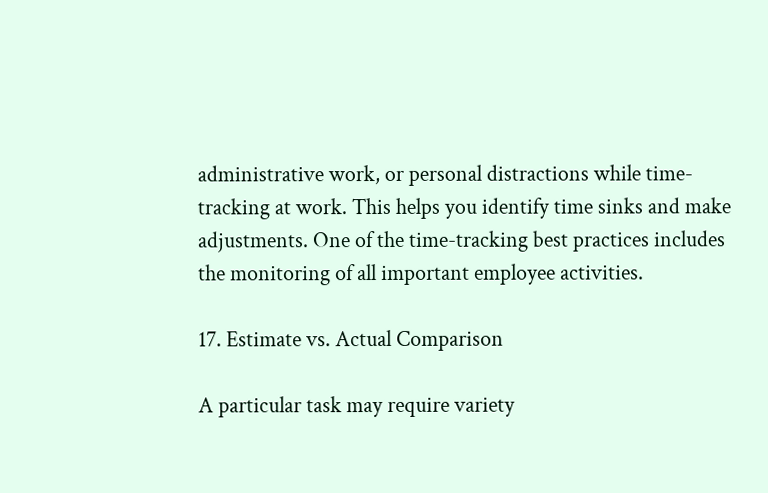administrative work, or personal distractions while time-tracking at work. This helps you identify time sinks and make adjustments. One of the time-tracking best practices includes the monitoring of all important employee activities.

17. Estimate vs. Actual Comparison

A particular task may require variety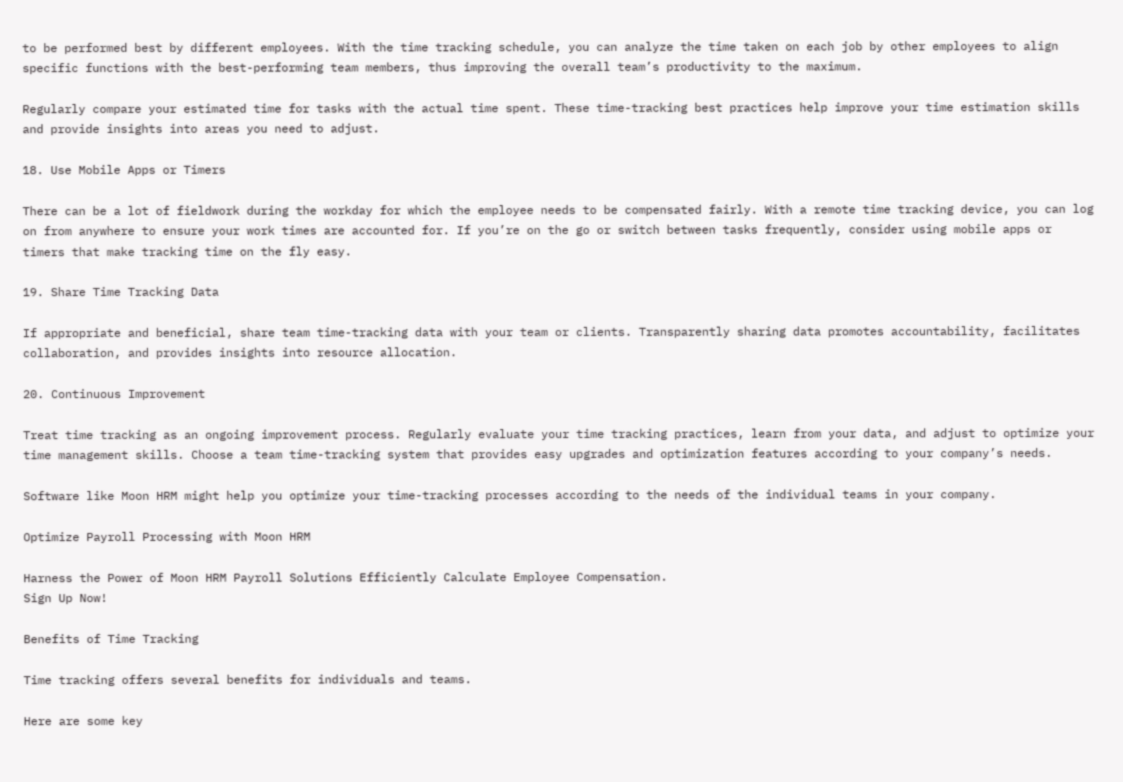to be performed best by different employees. With the time tracking schedule, you can analyze the time taken on each job by other employees to align specific functions with the best-performing team members, thus improving the overall team’s productivity to the maximum.

Regularly compare your estimated time for tasks with the actual time spent. These time-tracking best practices help improve your time estimation skills and provide insights into areas you need to adjust.

18. Use Mobile Apps or Timers

There can be a lot of fieldwork during the workday for which the employee needs to be compensated fairly. With a remote time tracking device, you can log on from anywhere to ensure your work times are accounted for. If you’re on the go or switch between tasks frequently, consider using mobile apps or timers that make tracking time on the fly easy.

19. Share Time Tracking Data

If appropriate and beneficial, share team time-tracking data with your team or clients. Transparently sharing data promotes accountability, facilitates collaboration, and provides insights into resource allocation.

20. Continuous Improvement

Treat time tracking as an ongoing improvement process. Regularly evaluate your time tracking practices, learn from your data, and adjust to optimize your time management skills. Choose a team time-tracking system that provides easy upgrades and optimization features according to your company’s needs.

Software like Moon HRM might help you optimize your time-tracking processes according to the needs of the individual teams in your company.

Optimize Payroll Processing with Moon HRM

Harness the Power of Moon HRM Payroll Solutions Efficiently Calculate Employee Compensation.
Sign Up Now!

Benefits of Time Tracking

Time tracking offers several benefits for individuals and teams.

Here are some key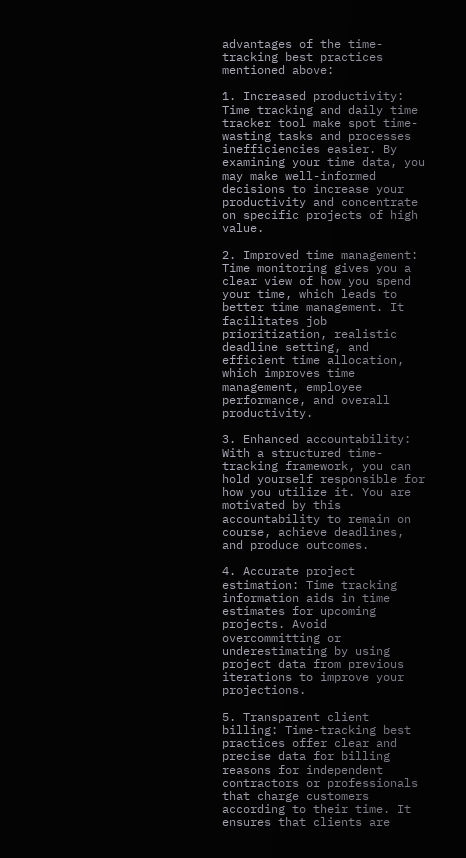advantages of the time-tracking best practices mentioned above:

1. Increased productivity: Time tracking and daily time tracker tool make spot time-wasting tasks and processes inefficiencies easier. By examining your time data, you may make well-informed decisions to increase your productivity and concentrate on specific projects of high value.

2. Improved time management: Time monitoring gives you a clear view of how you spend your time, which leads to better time management. It facilitates job prioritization, realistic deadline setting, and efficient time allocation, which improves time management, employee performance, and overall productivity.

3. Enhanced accountability: With a structured time-tracking framework, you can hold yourself responsible for how you utilize it. You are motivated by this accountability to remain on course, achieve deadlines, and produce outcomes.

4. Accurate project estimation: Time tracking information aids in time estimates for upcoming projects. Avoid overcommitting or underestimating by using project data from previous iterations to improve your projections.

5. Transparent client billing: Time-tracking best practices offer clear and precise data for billing reasons for independent contractors or professionals that charge customers according to their time. It ensures that clients are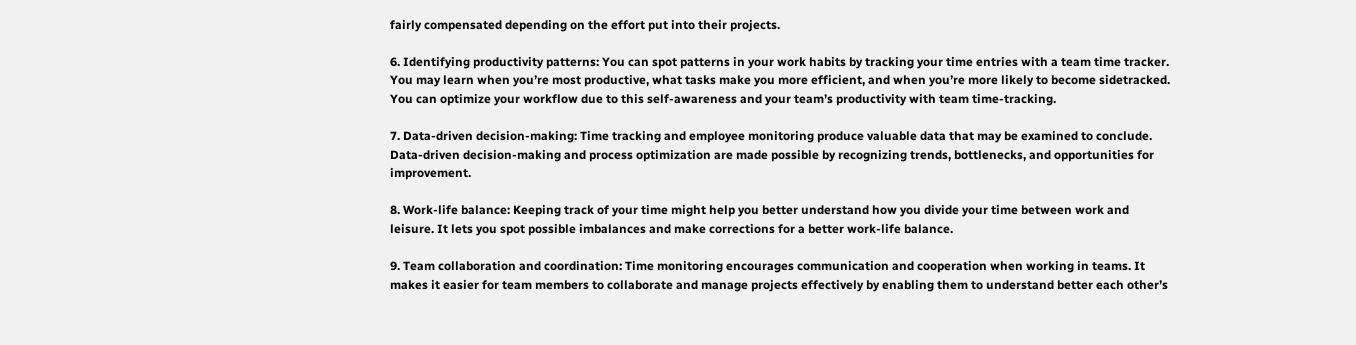fairly compensated depending on the effort put into their projects.

6. Identifying productivity patterns: You can spot patterns in your work habits by tracking your time entries with a team time tracker. You may learn when you’re most productive, what tasks make you more efficient, and when you’re more likely to become sidetracked. You can optimize your workflow due to this self-awareness and your team’s productivity with team time-tracking.

7. Data-driven decision-making: Time tracking and employee monitoring produce valuable data that may be examined to conclude. Data-driven decision-making and process optimization are made possible by recognizing trends, bottlenecks, and opportunities for improvement.

8. Work-life balance: Keeping track of your time might help you better understand how you divide your time between work and leisure. It lets you spot possible imbalances and make corrections for a better work-life balance.

9. Team collaboration and coordination: Time monitoring encourages communication and cooperation when working in teams. It makes it easier for team members to collaborate and manage projects effectively by enabling them to understand better each other’s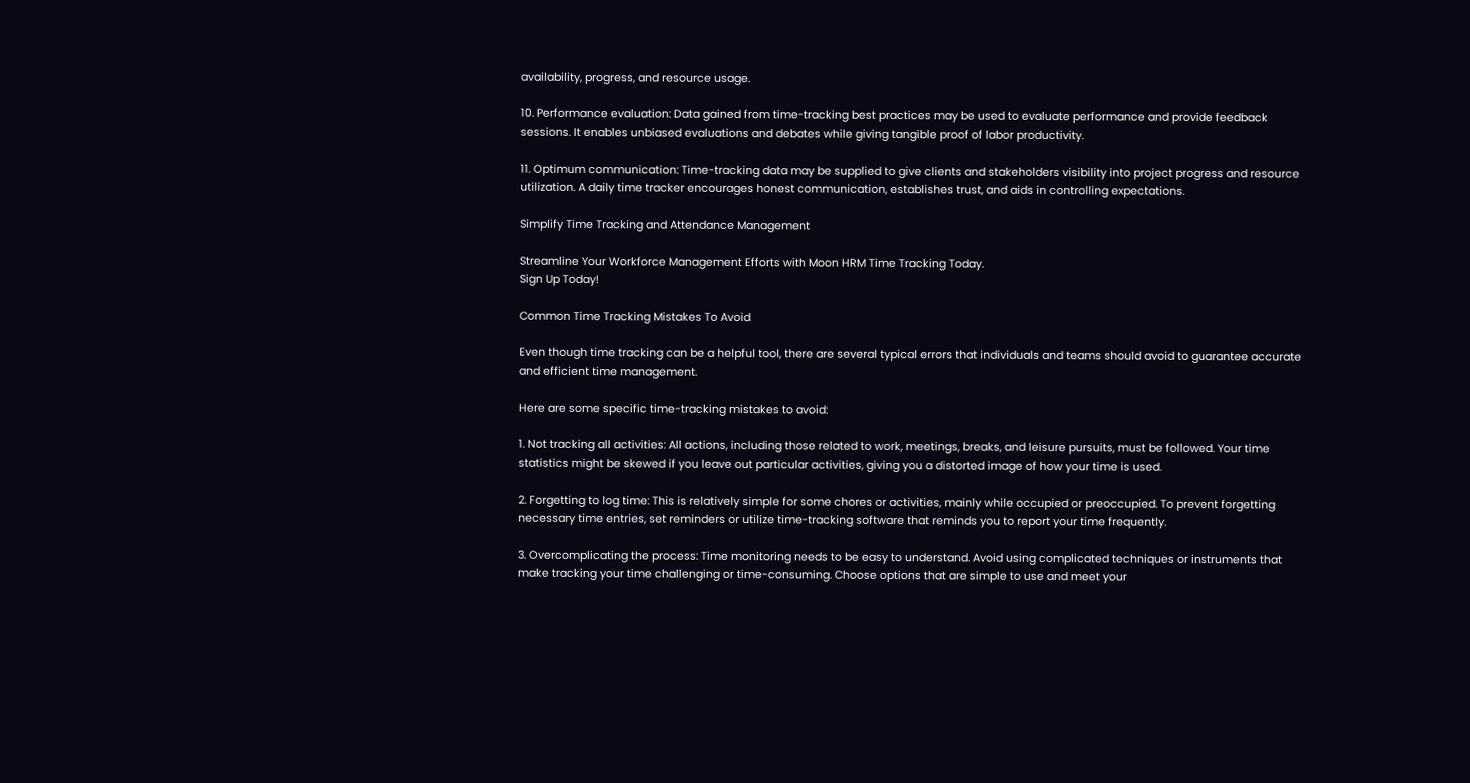availability, progress, and resource usage.

10. Performance evaluation: Data gained from time-tracking best practices may be used to evaluate performance and provide feedback sessions. It enables unbiased evaluations and debates while giving tangible proof of labor productivity.

11. Optimum communication: Time-tracking data may be supplied to give clients and stakeholders visibility into project progress and resource utilization. A daily time tracker encourages honest communication, establishes trust, and aids in controlling expectations.

Simplify Time Tracking and Attendance Management

Streamline Your Workforce Management Efforts with Moon HRM Time Tracking Today.
Sign Up Today!

Common Time Tracking Mistakes To Avoid

Even though time tracking can be a helpful tool, there are several typical errors that individuals and teams should avoid to guarantee accurate and efficient time management.

Here are some specific time-tracking mistakes to avoid:

1. Not tracking all activities: All actions, including those related to work, meetings, breaks, and leisure pursuits, must be followed. Your time statistics might be skewed if you leave out particular activities, giving you a distorted image of how your time is used.

2. Forgetting to log time: This is relatively simple for some chores or activities, mainly while occupied or preoccupied. To prevent forgetting necessary time entries, set reminders or utilize time-tracking software that reminds you to report your time frequently.

3. Overcomplicating the process: Time monitoring needs to be easy to understand. Avoid using complicated techniques or instruments that make tracking your time challenging or time-consuming. Choose options that are simple to use and meet your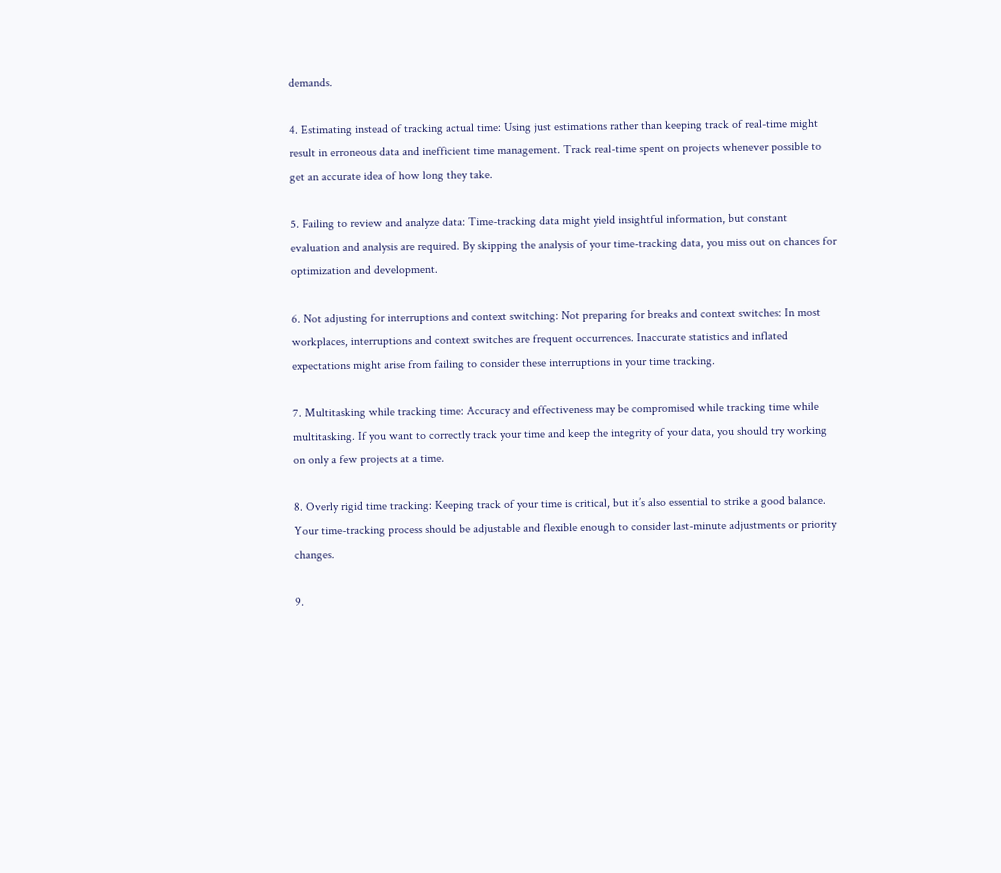demands.

4. Estimating instead of tracking actual time: Using just estimations rather than keeping track of real-time might result in erroneous data and inefficient time management. Track real-time spent on projects whenever possible to get an accurate idea of how long they take.

5. Failing to review and analyze data: Time-tracking data might yield insightful information, but constant evaluation and analysis are required. By skipping the analysis of your time-tracking data, you miss out on chances for optimization and development.

6. Not adjusting for interruptions and context switching: Not preparing for breaks and context switches: In most workplaces, interruptions and context switches are frequent occurrences. Inaccurate statistics and inflated expectations might arise from failing to consider these interruptions in your time tracking.

7. Multitasking while tracking time: Accuracy and effectiveness may be compromised while tracking time while multitasking. If you want to correctly track your time and keep the integrity of your data, you should try working on only a few projects at a time.

8. Overly rigid time tracking: Keeping track of your time is critical, but it’s also essential to strike a good balance. Your time-tracking process should be adjustable and flexible enough to consider last-minute adjustments or priority changes.

9.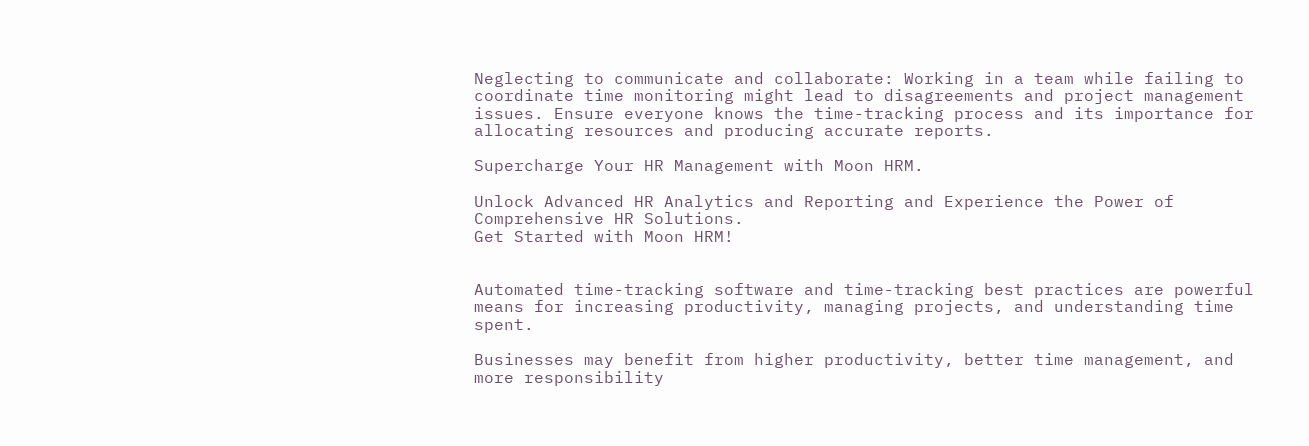Neglecting to communicate and collaborate: Working in a team while failing to coordinate time monitoring might lead to disagreements and project management issues. Ensure everyone knows the time-tracking process and its importance for allocating resources and producing accurate reports.

Supercharge Your HR Management with Moon HRM.

Unlock Advanced HR Analytics and Reporting and Experience the Power of Comprehensive HR Solutions.
Get Started with Moon HRM!


Automated time-tracking software and time-tracking best practices are powerful means for increasing productivity, managing projects, and understanding time spent.

Businesses may benefit from higher productivity, better time management, and more responsibility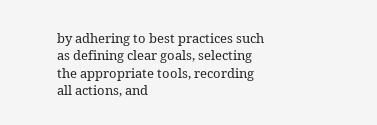by adhering to best practices such as defining clear goals, selecting the appropriate tools, recording all actions, and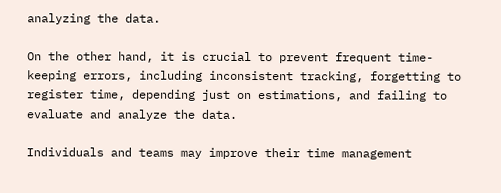analyzing the data.

On the other hand, it is crucial to prevent frequent time-keeping errors, including inconsistent tracking, forgetting to register time, depending just on estimations, and failing to evaluate and analyze the data.

Individuals and teams may improve their time management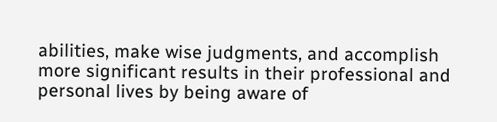abilities, make wise judgments, and accomplish more significant results in their professional and personal lives by being aware of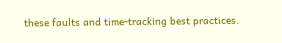these faults and time-tracking best practices.